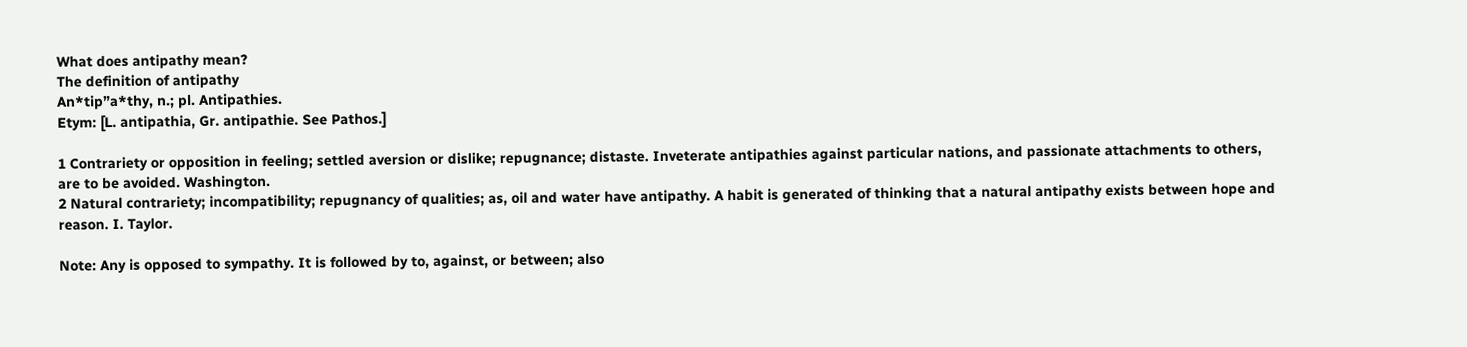What does antipathy mean?
The definition of antipathy
An*tip”a*thy, n.; pl. Antipathies.
Etym: [L. antipathia, Gr. antipathie. See Pathos.]

1 Contrariety or opposition in feeling; settled aversion or dislike; repugnance; distaste. Inveterate antipathies against particular nations, and passionate attachments to others, are to be avoided. Washington.
2 Natural contrariety; incompatibility; repugnancy of qualities; as, oil and water have antipathy. A habit is generated of thinking that a natural antipathy exists between hope and reason. I. Taylor.

Note: Any is opposed to sympathy. It is followed by to, against, or between; also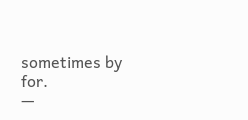sometimes by for.
—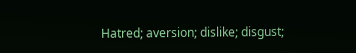Hatred; aversion; dislike; disgust;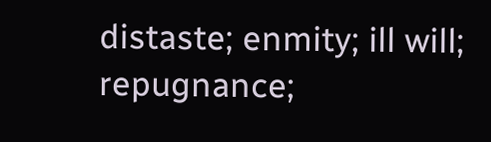distaste; enmity; ill will; repugnance;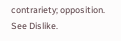contrariety; opposition. See Dislike.